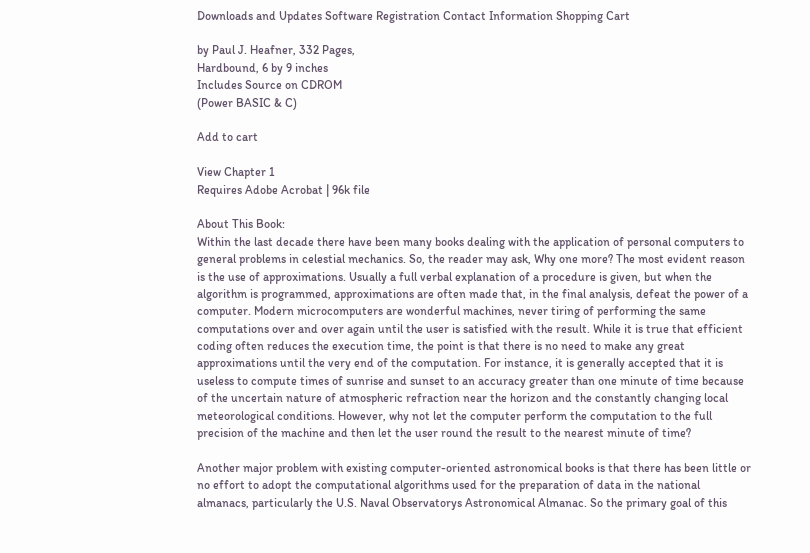Downloads and Updates Software Registration Contact Information Shopping Cart

by Paul J. Heafner, 332 Pages,
Hardbound, 6 by 9 inches
Includes Source on CDROM
(Power BASIC & C)

Add to cart

View Chapter 1
Requires Adobe Acrobat | 96k file

About This Book:
Within the last decade there have been many books dealing with the application of personal computers to general problems in celestial mechanics. So, the reader may ask, Why one more? The most evident reason is the use of approximations. Usually a full verbal explanation of a procedure is given, but when the algorithm is programmed, approximations are often made that, in the final analysis, defeat the power of a computer. Modern microcomputers are wonderful machines, never tiring of performing the same computations over and over again until the user is satisfied with the result. While it is true that efficient coding often reduces the execution time, the point is that there is no need to make any great approximations until the very end of the computation. For instance, it is generally accepted that it is useless to compute times of sunrise and sunset to an accuracy greater than one minute of time because of the uncertain nature of atmospheric refraction near the horizon and the constantly changing local meteorological conditions. However, why not let the computer perform the computation to the full precision of the machine and then let the user round the result to the nearest minute of time?

Another major problem with existing computer-oriented astronomical books is that there has been little or no effort to adopt the computational algorithms used for the preparation of data in the national almanacs, particularly the U.S. Naval Observatorys Astronomical Almanac. So the primary goal of this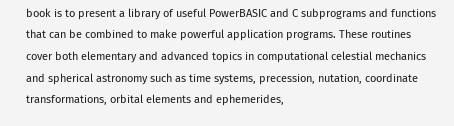book is to present a library of useful PowerBASIC and C subprograms and functions that can be combined to make powerful application programs. These routines cover both elementary and advanced topics in computational celestial mechanics and spherical astronomy such as time systems, precession, nutation, coordinate transformations, orbital elements and ephemerides,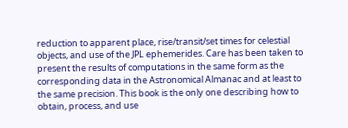reduction to apparent place, rise/transit/set times for celestial objects, and use of the JPL ephemerides. Care has been taken to present the results of computations in the same form as the corresponding data in the Astronomical Almanac and at least to the same precision. This book is the only one describing how to obtain, process, and use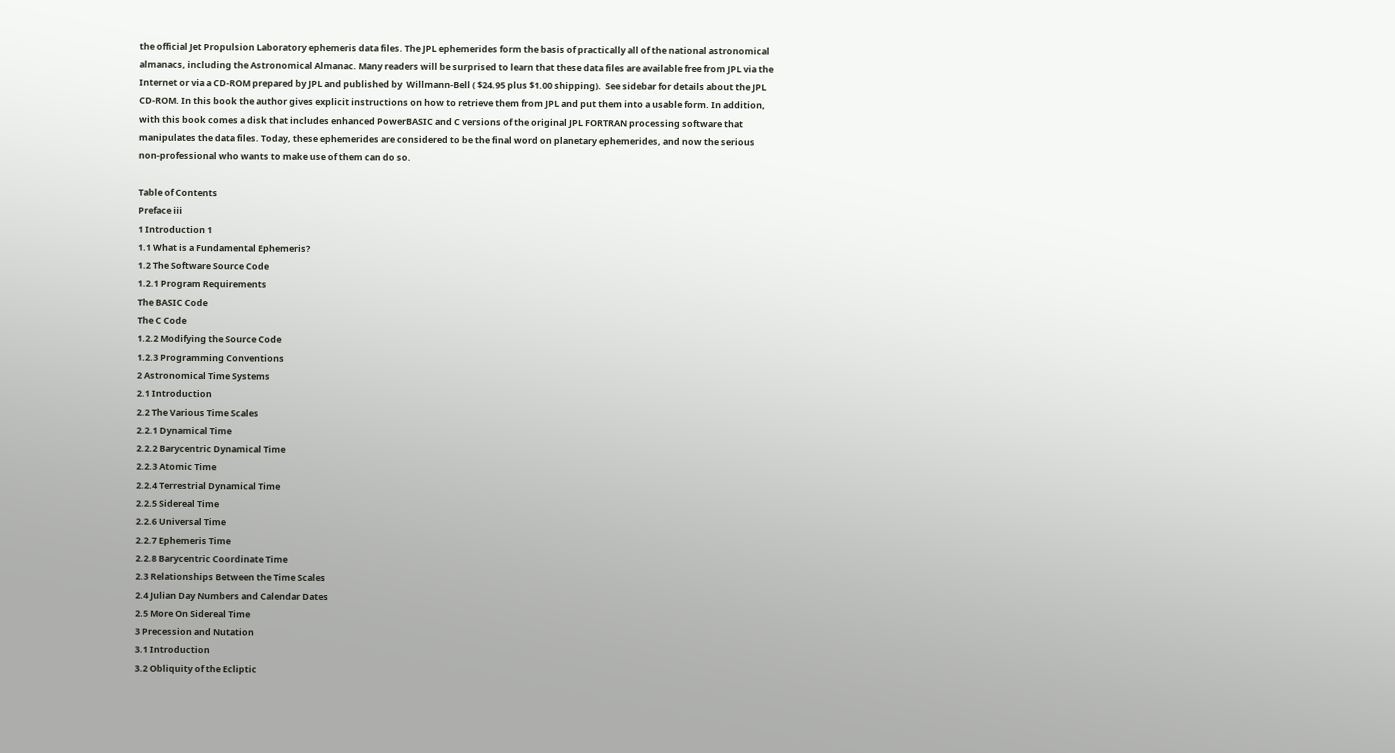the official Jet Propulsion Laboratory ephemeris data files. The JPL ephemerides form the basis of practically all of the national astronomical almanacs, including the Astronomical Almanac. Many readers will be surprised to learn that these data files are available free from JPL via the Internet or via a CD-ROM prepared by JPL and published by  Willmann-Bell ( $24.95 plus $1.00 shipping).  See sidebar for details about the JPL CD-ROM. In this book the author gives explicit instructions on how to retrieve them from JPL and put them into a usable form. In addition, with this book comes a disk that includes enhanced PowerBASIC and C versions of the original JPL FORTRAN processing software that manipulates the data files. Today, these ephemerides are considered to be the final word on planetary ephemerides, and now the serious non-professional who wants to make use of them can do so.

Table of Contents
Preface iii
1 Introduction 1
1.1 What is a Fundamental Ephemeris?
1.2 The Software Source Code
1.2.1 Program Requirements
The BASIC Code
The C Code
1.2.2 Modifying the Source Code
1.2.3 Programming Conventions
2 Astronomical Time Systems
2.1 Introduction
2.2 The Various Time Scales
2.2.1 Dynamical Time
2.2.2 Barycentric Dynamical Time
2.2.3 Atomic Time
2.2.4 Terrestrial Dynamical Time
2.2.5 Sidereal Time
2.2.6 Universal Time
2.2.7 Ephemeris Time
2.2.8 Barycentric Coordinate Time
2.3 Relationships Between the Time Scales
2.4 Julian Day Numbers and Calendar Dates
2.5 More On Sidereal Time
3 Precession and Nutation
3.1 Introduction
3.2 Obliquity of the Ecliptic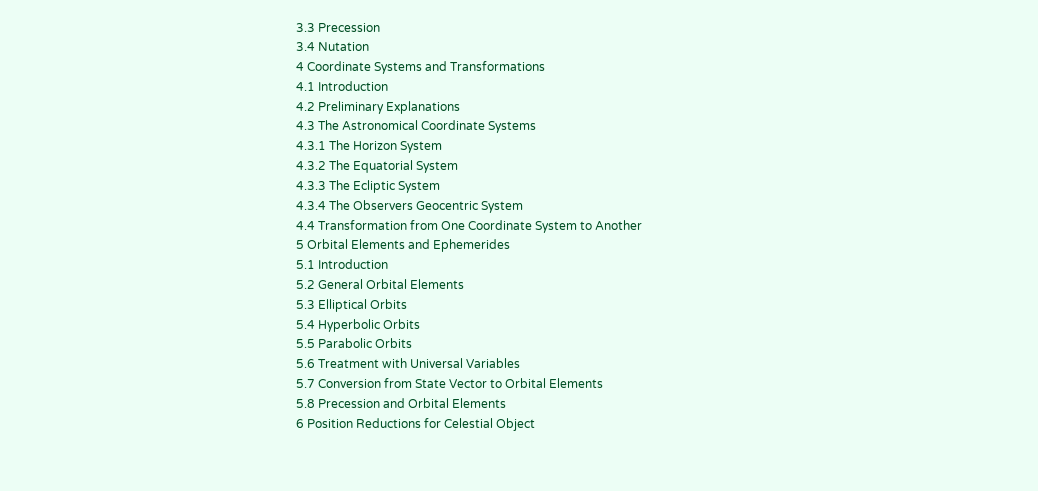3.3 Precession
3.4 Nutation
4 Coordinate Systems and Transformations
4.1 Introduction
4.2 Preliminary Explanations
4.3 The Astronomical Coordinate Systems
4.3.1 The Horizon System
4.3.2 The Equatorial System
4.3.3 The Ecliptic System
4.3.4 The Observers Geocentric System
4.4 Transformation from One Coordinate System to Another
5 Orbital Elements and Ephemerides
5.1 Introduction
5.2 General Orbital Elements
5.3 Elliptical Orbits
5.4 Hyperbolic Orbits
5.5 Parabolic Orbits
5.6 Treatment with Universal Variables
5.7 Conversion from State Vector to Orbital Elements
5.8 Precession and Orbital Elements
6 Position Reductions for Celestial Object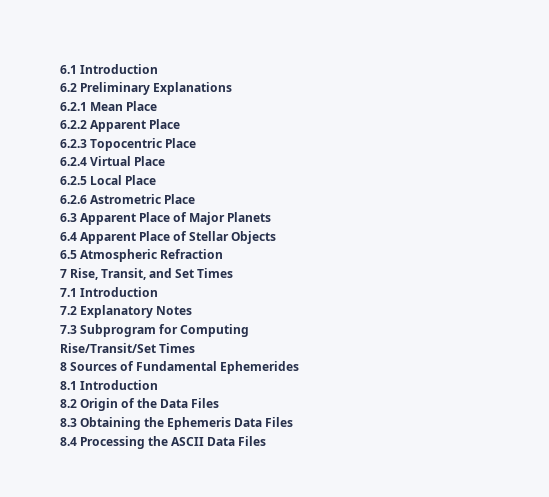6.1 Introduction
6.2 Preliminary Explanations
6.2.1 Mean Place
6.2.2 Apparent Place
6.2.3 Topocentric Place
6.2.4 Virtual Place
6.2.5 Local Place
6.2.6 Astrometric Place
6.3 Apparent Place of Major Planets
6.4 Apparent Place of Stellar Objects
6.5 Atmospheric Refraction
7 Rise, Transit, and Set Times
7.1 Introduction
7.2 Explanatory Notes
7.3 Subprogram for Computing Rise/Transit/Set Times
8 Sources of Fundamental Ephemerides
8.1 Introduction
8.2 Origin of the Data Files
8.3 Obtaining the Ephemeris Data Files
8.4 Processing the ASCII Data Files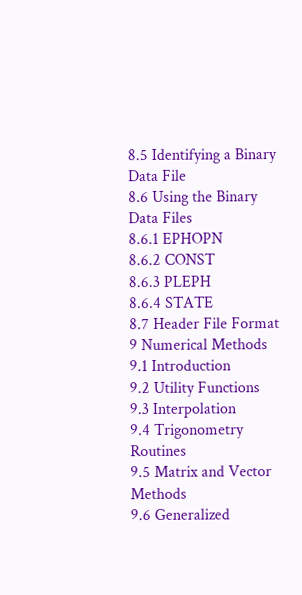8.5 Identifying a Binary Data File
8.6 Using the Binary Data Files
8.6.1 EPHOPN
8.6.2 CONST
8.6.3 PLEPH
8.6.4 STATE
8.7 Header File Format
9 Numerical Methods
9.1 Introduction
9.2 Utility Functions
9.3 Interpolation
9.4 Trigonometry Routines
9.5 Matrix and Vector Methods
9.6 Generalized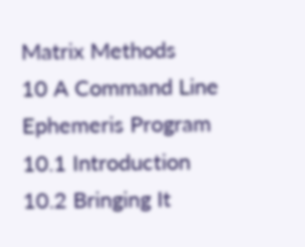Matrix Methods
10 A Command Line Ephemeris Program
10.1 Introduction
10.2 Bringing It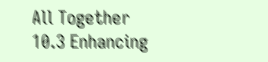All Together
10.3 Enhancing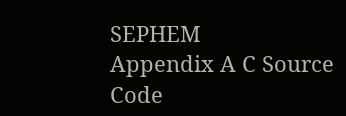SEPHEM
Appendix A C Source Code